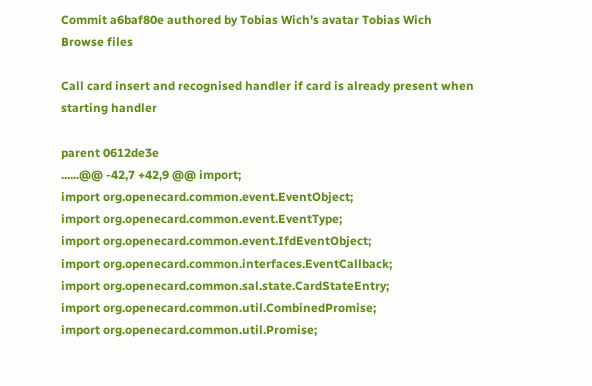Commit a6baf80e authored by Tobias Wich's avatar Tobias Wich
Browse files

Call card insert and recognised handler if card is already present when starting handler

parent 0612de3e
......@@ -42,7 +42,9 @@ import;
import org.openecard.common.event.EventObject;
import org.openecard.common.event.EventType;
import org.openecard.common.event.IfdEventObject;
import org.openecard.common.interfaces.EventCallback;
import org.openecard.common.sal.state.CardStateEntry;
import org.openecard.common.util.CombinedPromise;
import org.openecard.common.util.Promise;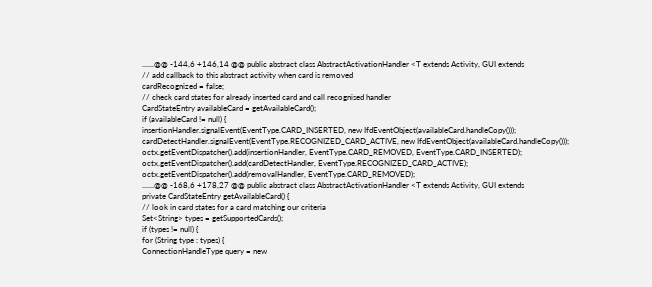......@@ -144,6 +146,14 @@ public abstract class AbstractActivationHandler <T extends Activity, GUI extends
// add callback to this abstract activity when card is removed
cardRecognized = false;
// check card states for already inserted card and call recognised handler
CardStateEntry availableCard = getAvailableCard();
if (availableCard != null) {
insertionHandler.signalEvent(EventType.CARD_INSERTED, new IfdEventObject(availableCard.handleCopy()));
cardDetectHandler.signalEvent(EventType.RECOGNIZED_CARD_ACTIVE, new IfdEventObject(availableCard.handleCopy()));
octx.getEventDispatcher().add(insertionHandler, EventType.CARD_REMOVED, EventType.CARD_INSERTED);
octx.getEventDispatcher().add(cardDetectHandler, EventType.RECOGNIZED_CARD_ACTIVE);
octx.getEventDispatcher().add(removalHandler, EventType.CARD_REMOVED);
......@@ -168,6 +178,27 @@ public abstract class AbstractActivationHandler <T extends Activity, GUI extends
private CardStateEntry getAvailableCard() {
// look in card states for a card matching our criteria
Set<String> types = getSupportedCards();
if (types != null) {
for (String type : types) {
ConnectionHandleType query = new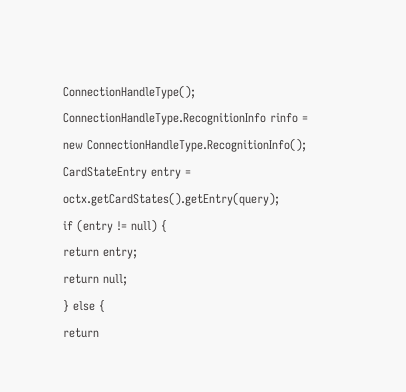ConnectionHandleType();
ConnectionHandleType.RecognitionInfo rinfo = new ConnectionHandleType.RecognitionInfo();
CardStateEntry entry = octx.getCardStates().getEntry(query);
if (entry != null) {
return entry;
return null;
} else {
return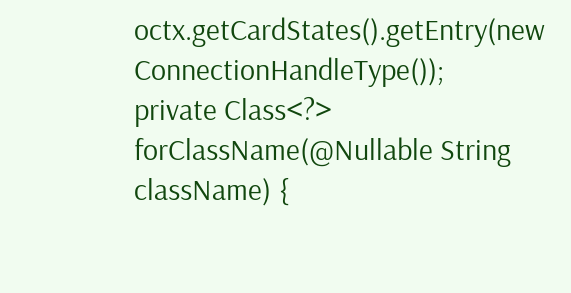octx.getCardStates().getEntry(new ConnectionHandleType());
private Class<?> forClassName(@Nullable String className) {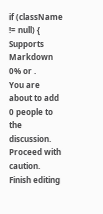if (className != null) {
Supports Markdown
0% or .
You are about to add 0 people to the discussion. Proceed with caution.
Finish editing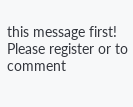this message first!
Please register or to comment